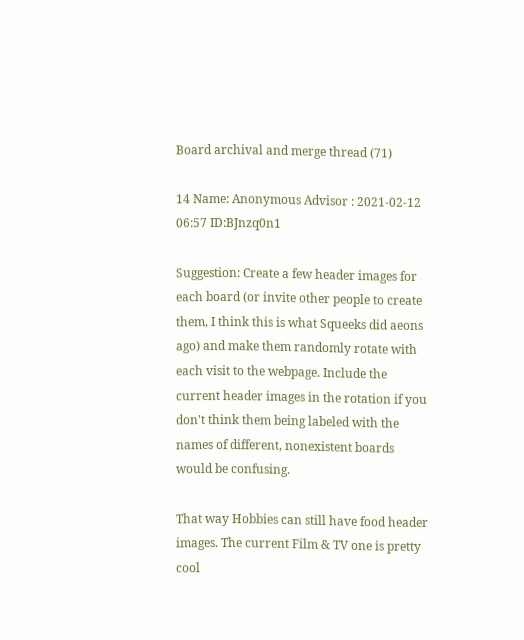Board archival and merge thread (71)

14 Name: Anonymous Advisor : 2021-02-12 06:57 ID:BJnzq0n1

Suggestion: Create a few header images for each board (or invite other people to create them, I think this is what Squeeks did aeons ago) and make them randomly rotate with each visit to the webpage. Include the current header images in the rotation if you don't think them being labeled with the names of different, nonexistent boards would be confusing.

That way Hobbies can still have food header images. The current Film & TV one is pretty cool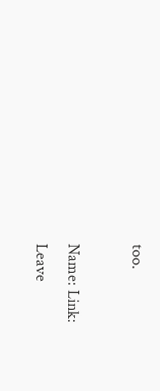too.

Name: Link:
Leave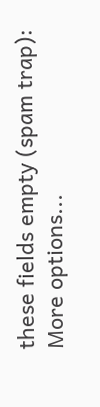these fields empty (spam trap):
More options...